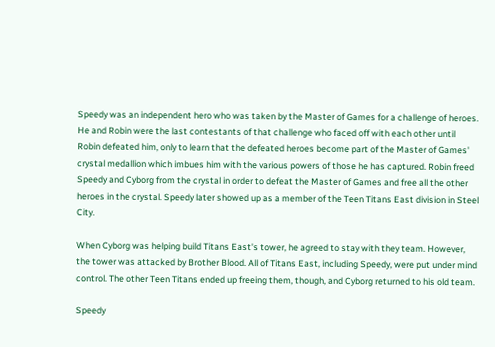Speedy was an independent hero who was taken by the Master of Games for a challenge of heroes. He and Robin were the last contestants of that challenge who faced off with each other until Robin defeated him, only to learn that the defeated heroes become part of the Master of Games' crystal medallion which imbues him with the various powers of those he has captured. Robin freed Speedy and Cyborg from the crystal in order to defeat the Master of Games and free all the other heroes in the crystal. Speedy later showed up as a member of the Teen Titans East division in Steel City.

When Cyborg was helping build Titans East's tower, he agreed to stay with they team. However, the tower was attacked by Brother Blood. All of Titans East, including Speedy, were put under mind control. The other Teen Titans ended up freeing them, though, and Cyborg returned to his old team.

Speedy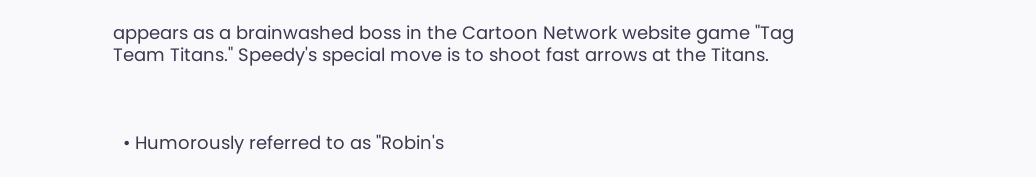appears as a brainwashed boss in the Cartoon Network website game "Tag Team Titans." Speedy's special move is to shoot fast arrows at the Titans.



  • Humorously referred to as "Robin's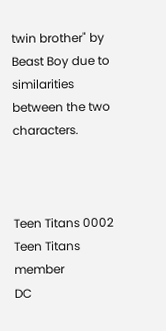twin brother" by Beast Boy due to similarities between the two characters.



Teen Titans 0002
Teen Titans member
DC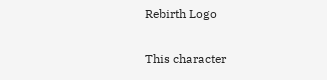Rebirth Logo

This character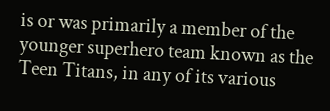is or was primarily a member of the younger superhero team known as the Teen Titans, in any of its various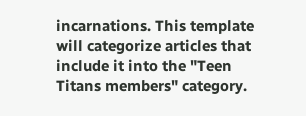incarnations. This template will categorize articles that include it into the "Teen Titans members" category.